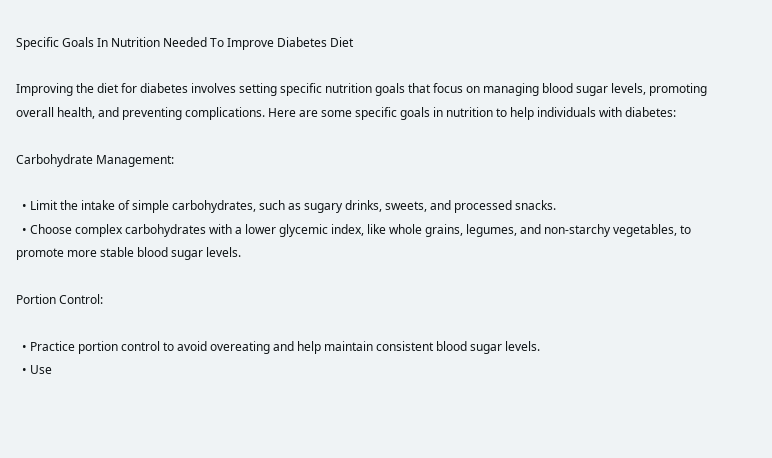Specific Goals In Nutrition Needed To Improve Diabetes Diet

Improving the diet for diabetes involves setting specific nutrition goals that focus on managing blood sugar levels, promoting overall health, and preventing complications. Here are some specific goals in nutrition to help individuals with diabetes:

Carbohydrate Management:

  • Limit the intake of simple carbohydrates, such as sugary drinks, sweets, and processed snacks.
  • Choose complex carbohydrates with a lower glycemic index, like whole grains, legumes, and non-starchy vegetables, to promote more stable blood sugar levels.

Portion Control:

  • Practice portion control to avoid overeating and help maintain consistent blood sugar levels.
  • Use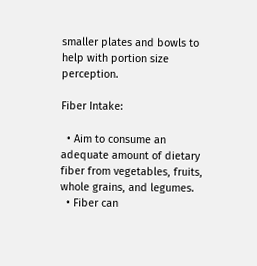smaller plates and bowls to help with portion size perception.

Fiber Intake:

  • Aim to consume an adequate amount of dietary fiber from vegetables, fruits, whole grains, and legumes.
  • Fiber can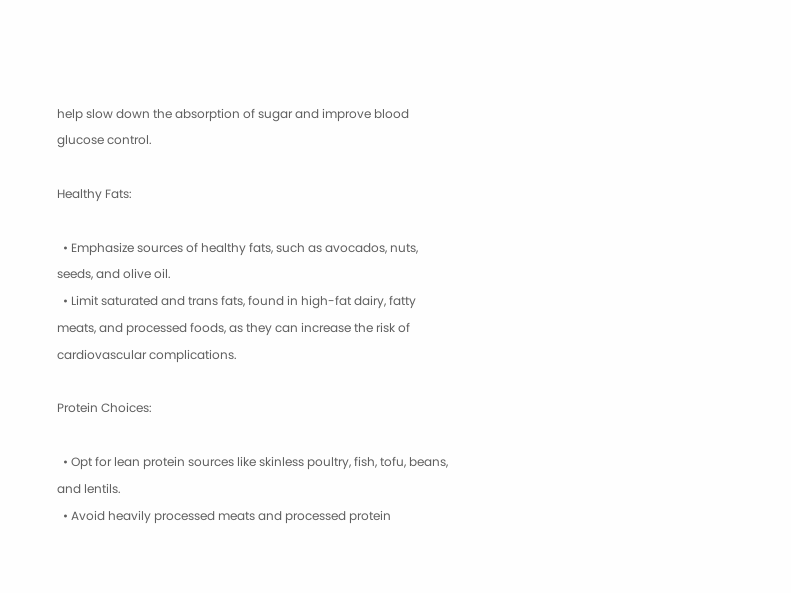help slow down the absorption of sugar and improve blood glucose control.

Healthy Fats:

  • Emphasize sources of healthy fats, such as avocados, nuts, seeds, and olive oil.
  • Limit saturated and trans fats, found in high-fat dairy, fatty meats, and processed foods, as they can increase the risk of cardiovascular complications.

Protein Choices:

  • Opt for lean protein sources like skinless poultry, fish, tofu, beans, and lentils.
  • Avoid heavily processed meats and processed protein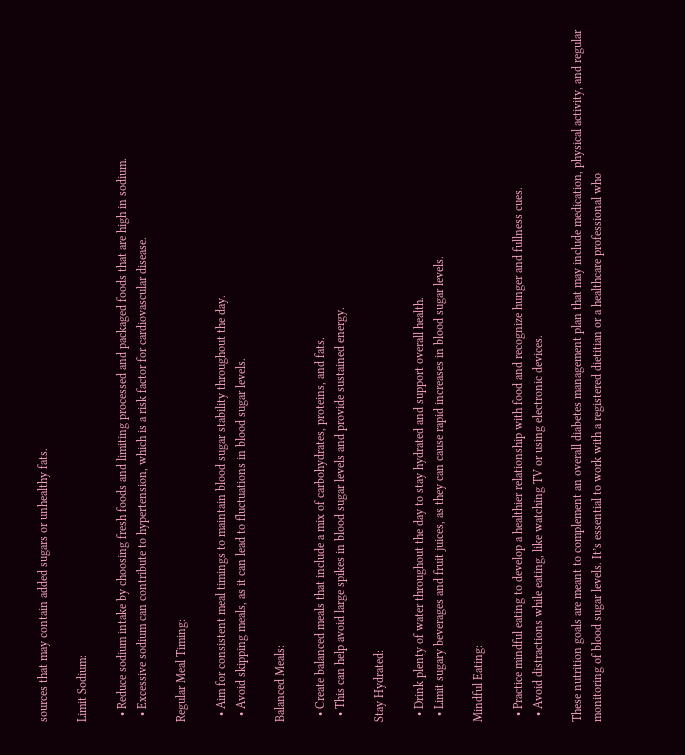sources that may contain added sugars or unhealthy fats.

Limit Sodium:

  • Reduce sodium intake by choosing fresh foods and limiting processed and packaged foods that are high in sodium.
  • Excessive sodium can contribute to hypertension, which is a risk factor for cardiovascular disease.

Regular Meal Timing:

  • Aim for consistent meal timings to maintain blood sugar stability throughout the day.
  • Avoid skipping meals, as it can lead to fluctuations in blood sugar levels.

Balanced Meals:

  • Create balanced meals that include a mix of carbohydrates, proteins, and fats.
  • This can help avoid large spikes in blood sugar levels and provide sustained energy.

Stay Hydrated:

  • Drink plenty of water throughout the day to stay hydrated and support overall health.
  • Limit sugary beverages and fruit juices, as they can cause rapid increases in blood sugar levels.

Mindful Eating:

  • Practice mindful eating to develop a healthier relationship with food and recognize hunger and fullness cues.
  • Avoid distractions while eating, like watching TV or using electronic devices.

These nutrition goals are meant to complement an overall diabetes management plan that may include medication, physical activity, and regular monitoring of blood sugar levels. It’s essential to work with a registered dietitian or a healthcare professional who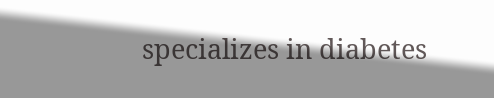specializes in diabetes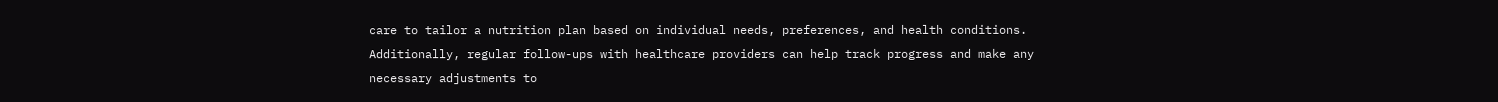care to tailor a nutrition plan based on individual needs, preferences, and health conditions. Additionally, regular follow-ups with healthcare providers can help track progress and make any necessary adjustments to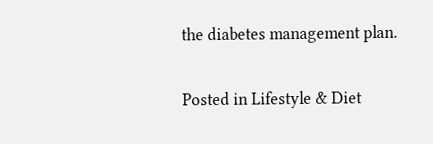the diabetes management plan.

Posted in Lifestyle & Diet